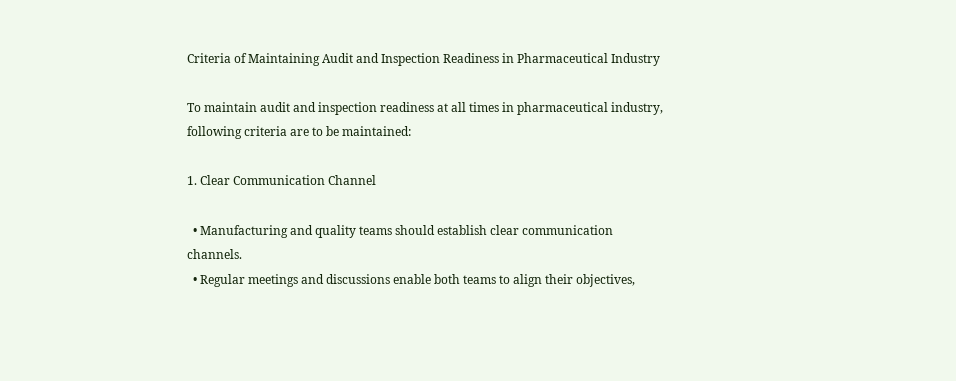Criteria of Maintaining Audit and Inspection Readiness in Pharmaceutical Industry

To maintain audit and inspection readiness at all times in pharmaceutical industry, following criteria are to be maintained:

1. Clear Communication Channel

  • Manufacturing and quality teams should establish clear communication channels.
  • Regular meetings and discussions enable both teams to align their objectives,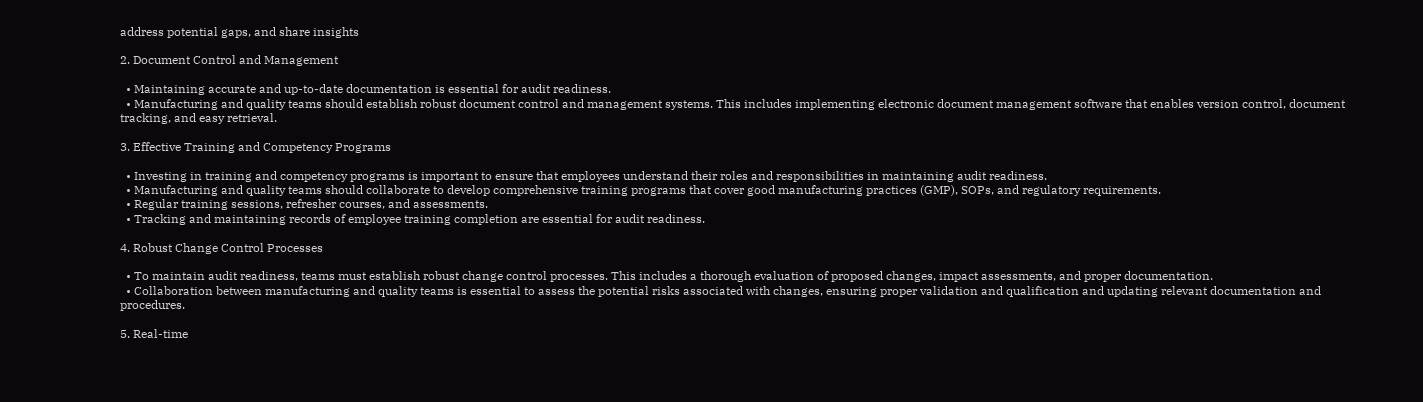address potential gaps, and share insights

2. Document Control and Management

  • Maintaining accurate and up-to-date documentation is essential for audit readiness.
  • Manufacturing and quality teams should establish robust document control and management systems. This includes implementing electronic document management software that enables version control, document tracking, and easy retrieval.

3. Effective Training and Competency Programs

  • Investing in training and competency programs is important to ensure that employees understand their roles and responsibilities in maintaining audit readiness.
  • Manufacturing and quality teams should collaborate to develop comprehensive training programs that cover good manufacturing practices (GMP), SOPs, and regulatory requirements.
  • Regular training sessions, refresher courses, and assessments.
  • Tracking and maintaining records of employee training completion are essential for audit readiness.

4. Robust Change Control Processes

  • To maintain audit readiness, teams must establish robust change control processes. This includes a thorough evaluation of proposed changes, impact assessments, and proper documentation.
  • Collaboration between manufacturing and quality teams is essential to assess the potential risks associated with changes, ensuring proper validation and qualification and updating relevant documentation and procedures.

5. Real-time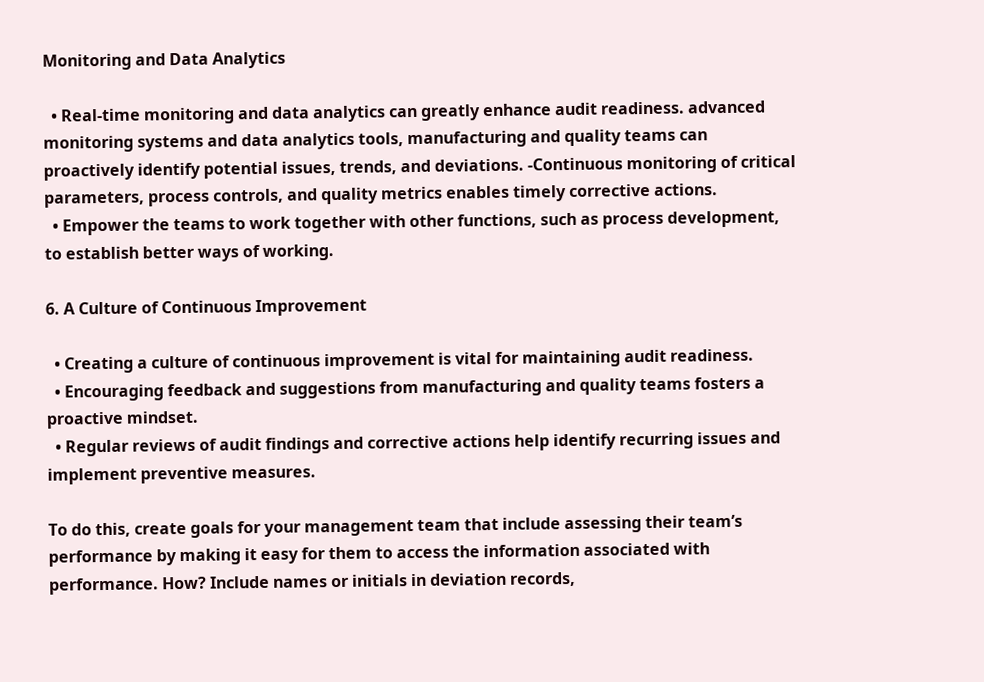Monitoring and Data Analytics

  • Real-time monitoring and data analytics can greatly enhance audit readiness. advanced monitoring systems and data analytics tools, manufacturing and quality teams can proactively identify potential issues, trends, and deviations. -Continuous monitoring of critical parameters, process controls, and quality metrics enables timely corrective actions.
  • Empower the teams to work together with other functions, such as process development, to establish better ways of working.

6. A Culture of Continuous Improvement

  • Creating a culture of continuous improvement is vital for maintaining audit readiness.
  • Encouraging feedback and suggestions from manufacturing and quality teams fosters a proactive mindset.
  • Regular reviews of audit findings and corrective actions help identify recurring issues and implement preventive measures.

To do this, create goals for your management team that include assessing their team’s performance by making it easy for them to access the information associated with performance. How? Include names or initials in deviation records,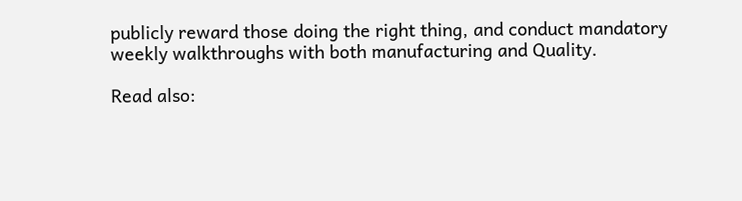publicly reward those doing the right thing, and conduct mandatory weekly walkthroughs with both manufacturing and Quality.

Read also: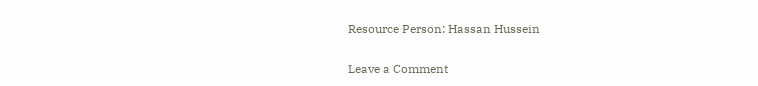Resource Person: Hassan Hussein

Leave a Comment